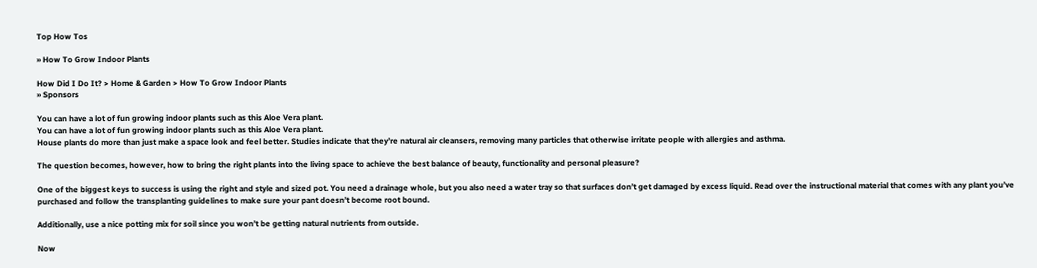Top How Tos

» How To Grow Indoor Plants

How Did I Do It? > Home & Garden > How To Grow Indoor Plants
» Sponsors

You can have a lot of fun growing indoor plants such as this Aloe Vera plant.
You can have a lot of fun growing indoor plants such as this Aloe Vera plant.
House plants do more than just make a space look and feel better. Studies indicate that they’re natural air cleansers, removing many particles that otherwise irritate people with allergies and asthma.

The question becomes, however, how to bring the right plants into the living space to achieve the best balance of beauty, functionality and personal pleasure?

One of the biggest keys to success is using the right and style and sized pot. You need a drainage whole, but you also need a water tray so that surfaces don’t get damaged by excess liquid. Read over the instructional material that comes with any plant you’ve purchased and follow the transplanting guidelines to make sure your pant doesn’t become root bound.

Additionally, use a nice potting mix for soil since you won’t be getting natural nutrients from outside.

Now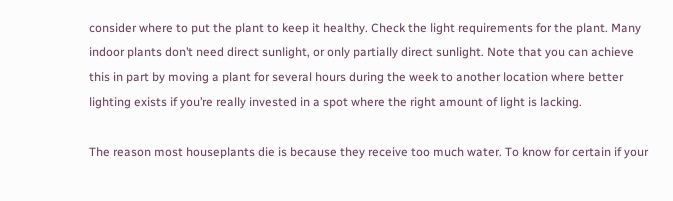consider where to put the plant to keep it healthy. Check the light requirements for the plant. Many indoor plants don’t need direct sunlight, or only partially direct sunlight. Note that you can achieve this in part by moving a plant for several hours during the week to another location where better lighting exists if you’re really invested in a spot where the right amount of light is lacking.

The reason most houseplants die is because they receive too much water. To know for certain if your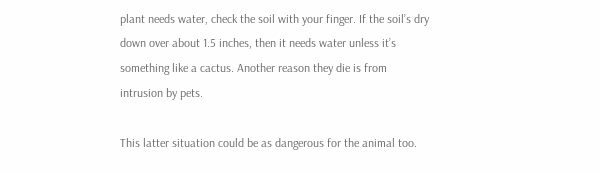plant needs water, check the soil with your finger. If the soil’s dry down over about 1.5 inches, then it needs water unless it’s something like a cactus. Another reason they die is from intrusion by pets.

This latter situation could be as dangerous for the animal too.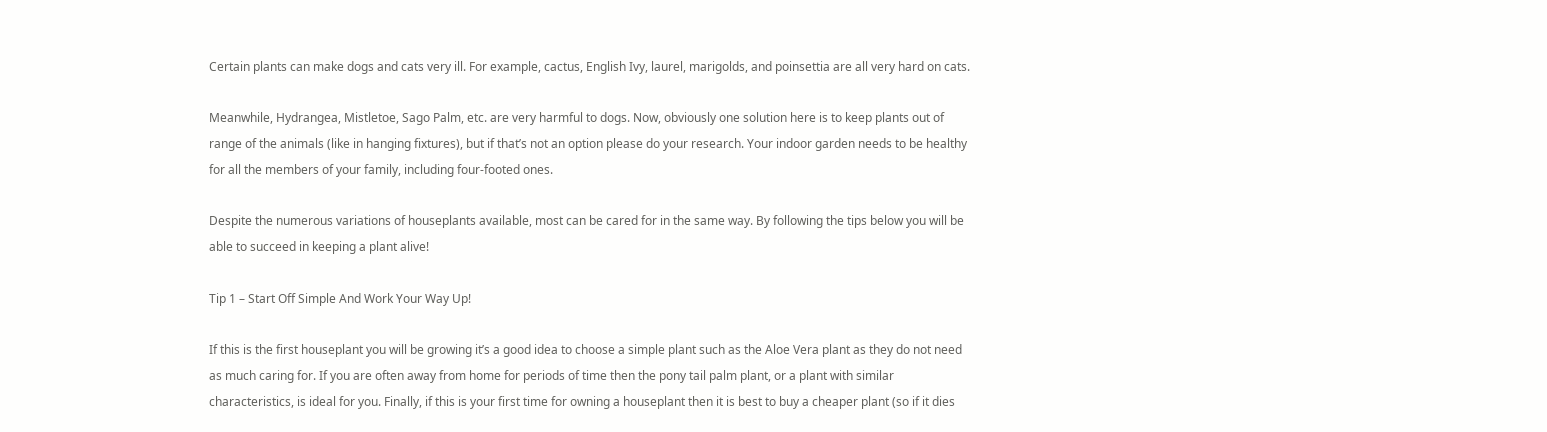Certain plants can make dogs and cats very ill. For example, cactus, English Ivy, laurel, marigolds, and poinsettia are all very hard on cats.

Meanwhile, Hydrangea, Mistletoe, Sago Palm, etc. are very harmful to dogs. Now, obviously one solution here is to keep plants out of range of the animals (like in hanging fixtures), but if that’s not an option please do your research. Your indoor garden needs to be healthy for all the members of your family, including four-footed ones.

Despite the numerous variations of houseplants available, most can be cared for in the same way. By following the tips below you will be able to succeed in keeping a plant alive!

Tip 1 – Start Off Simple And Work Your Way Up!

If this is the first houseplant you will be growing it’s a good idea to choose a simple plant such as the Aloe Vera plant as they do not need as much caring for. If you are often away from home for periods of time then the pony tail palm plant, or a plant with similar characteristics, is ideal for you. Finally, if this is your first time for owning a houseplant then it is best to buy a cheaper plant (so if it dies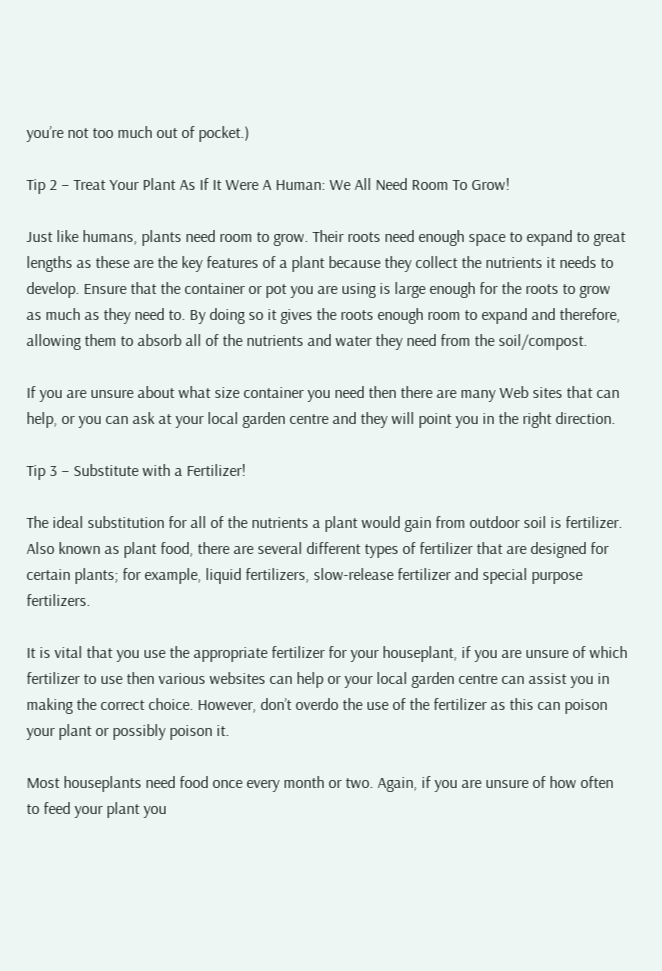you’re not too much out of pocket.)

Tip 2 – Treat Your Plant As If It Were A Human: We All Need Room To Grow!

Just like humans, plants need room to grow. Their roots need enough space to expand to great lengths as these are the key features of a plant because they collect the nutrients it needs to develop. Ensure that the container or pot you are using is large enough for the roots to grow as much as they need to. By doing so it gives the roots enough room to expand and therefore, allowing them to absorb all of the nutrients and water they need from the soil/compost.

If you are unsure about what size container you need then there are many Web sites that can help, or you can ask at your local garden centre and they will point you in the right direction.

Tip 3 – Substitute with a Fertilizer!

The ideal substitution for all of the nutrients a plant would gain from outdoor soil is fertilizer. Also known as plant food, there are several different types of fertilizer that are designed for certain plants; for example, liquid fertilizers, slow-release fertilizer and special purpose fertilizers.

It is vital that you use the appropriate fertilizer for your houseplant, if you are unsure of which fertilizer to use then various websites can help or your local garden centre can assist you in making the correct choice. However, don’t overdo the use of the fertilizer as this can poison your plant or possibly poison it.

Most houseplants need food once every month or two. Again, if you are unsure of how often to feed your plant you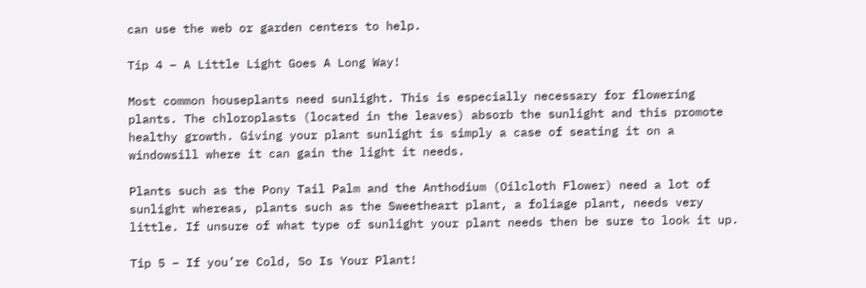can use the web or garden centers to help.

Tip 4 – A Little Light Goes A Long Way!

Most common houseplants need sunlight. This is especially necessary for flowering plants. The chloroplasts (located in the leaves) absorb the sunlight and this promote healthy growth. Giving your plant sunlight is simply a case of seating it on a windowsill where it can gain the light it needs.

Plants such as the Pony Tail Palm and the Anthodium (Oilcloth Flower) need a lot of sunlight whereas, plants such as the Sweetheart plant, a foliage plant, needs very little. If unsure of what type of sunlight your plant needs then be sure to look it up.

Tip 5 – If you’re Cold, So Is Your Plant!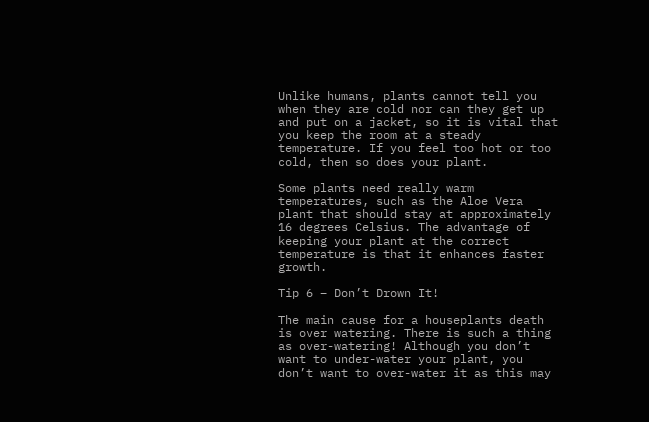Unlike humans, plants cannot tell you when they are cold nor can they get up and put on a jacket, so it is vital that you keep the room at a steady temperature. If you feel too hot or too cold, then so does your plant.

Some plants need really warm temperatures, such as the Aloe Vera plant that should stay at approximately 16 degrees Celsius. The advantage of keeping your plant at the correct temperature is that it enhances faster growth.

Tip 6 – Don’t Drown It!

The main cause for a houseplants death is over watering. There is such a thing as over-watering! Although you don’t want to under-water your plant, you don’t want to over-water it as this may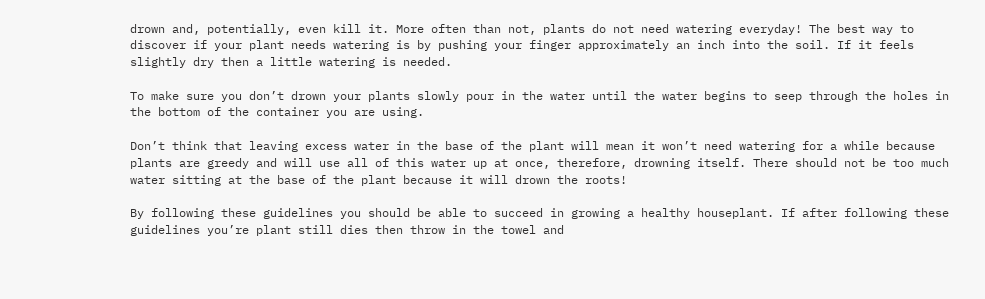drown and, potentially, even kill it. More often than not, plants do not need watering everyday! The best way to discover if your plant needs watering is by pushing your finger approximately an inch into the soil. If it feels slightly dry then a little watering is needed.

To make sure you don’t drown your plants slowly pour in the water until the water begins to seep through the holes in the bottom of the container you are using.

Don’t think that leaving excess water in the base of the plant will mean it won’t need watering for a while because plants are greedy and will use all of this water up at once, therefore, drowning itself. There should not be too much water sitting at the base of the plant because it will drown the roots!

By following these guidelines you should be able to succeed in growing a healthy houseplant. If after following these guidelines you’re plant still dies then throw in the towel and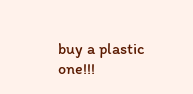buy a plastic one!!!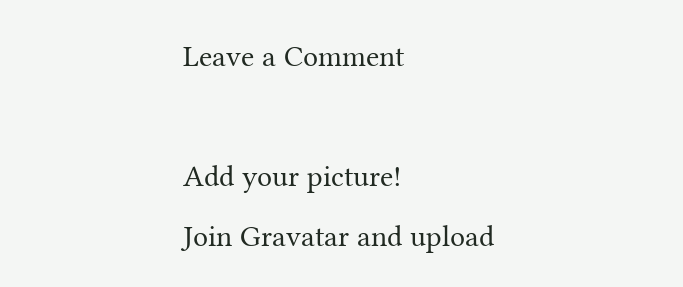Leave a Comment

Add your picture!
Join Gravatar and upload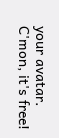your avatar. C'mon, it's free!